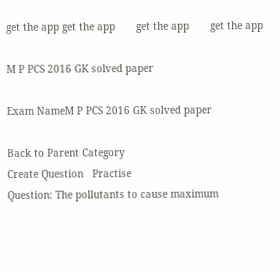get the app get the app       get the app       get the app

M P PCS 2016 GK solved paper

Exam NameM P PCS 2016 GK solved paper

Back to Parent Category
Create Question   Practise
Question: The pollutants to cause maximum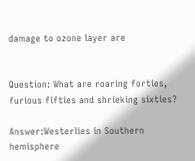damage to ozone layer are


Question: What are roaring forties, furious fifties and shrieking sixties?

Answer:Westerlies in Southern hemisphere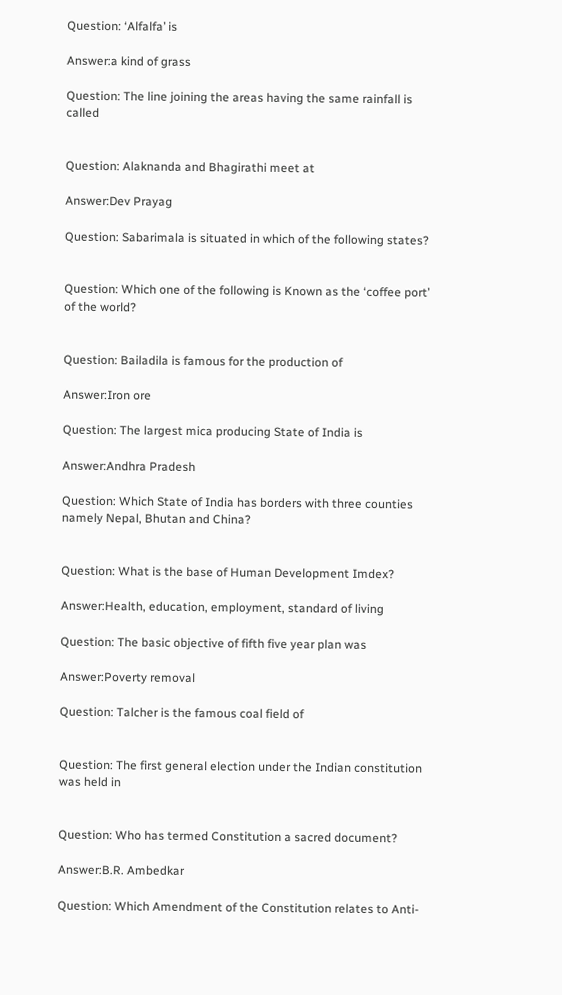Question: ‘Alfalfa’ is

Answer:a kind of grass

Question: The line joining the areas having the same rainfall is called


Question: Alaknanda and Bhagirathi meet at

Answer:Dev Prayag

Question: Sabarimala is situated in which of the following states?


Question: Which one of the following is Known as the ‘coffee port’ of the world?


Question: Bailadila is famous for the production of

Answer:Iron ore

Question: The largest mica producing State of India is

Answer:Andhra Pradesh

Question: Which State of India has borders with three counties namely Nepal, Bhutan and China?


Question: What is the base of Human Development Imdex?

Answer:Health, education, employment, standard of living

Question: The basic objective of fifth five year plan was

Answer:Poverty removal

Question: Talcher is the famous coal field of


Question: The first general election under the Indian constitution was held in


Question: Who has termed Constitution a sacred document?

Answer:B.R. Ambedkar

Question: Which Amendment of the Constitution relates to Anti-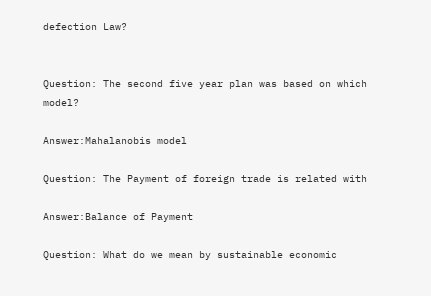defection Law?


Question: The second five year plan was based on which model?

Answer:Mahalanobis model

Question: The Payment of foreign trade is related with

Answer:Balance of Payment

Question: What do we mean by sustainable economic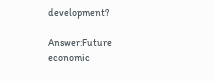development?

Answer:Future economic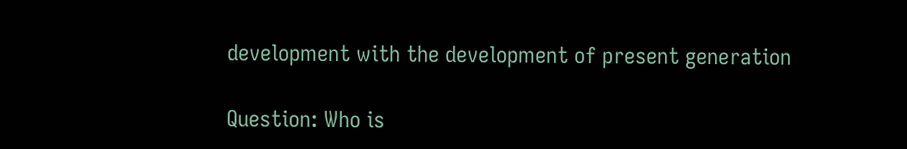development with the development of present generation

Question: Who is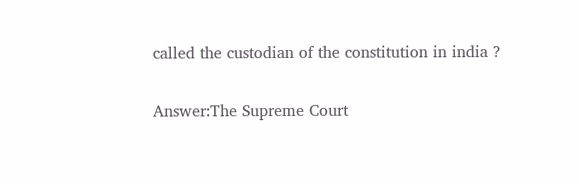called the custodian of the constitution in india ?

Answer:The Supreme Court